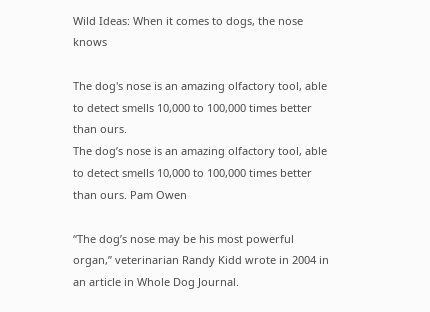Wild Ideas: When it comes to dogs, the nose knows

The dog's nose is an amazing olfactory tool, able to detect smells 10,000 to 100,000 times better than ours.
The dog’s nose is an amazing olfactory tool, able to detect smells 10,000 to 100,000 times better than ours. Pam Owen

“The dog’s nose may be his most powerful organ,” veterinarian Randy Kidd wrote in 2004 in an article in Whole Dog Journal.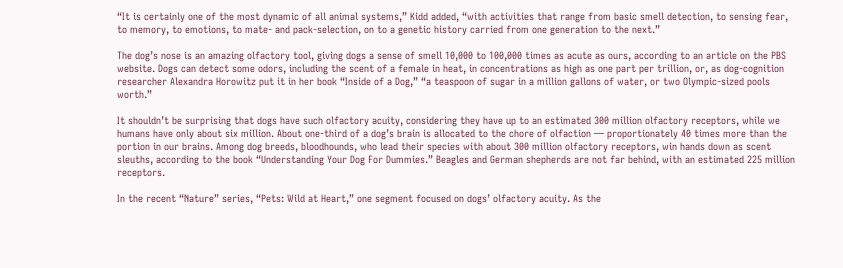“It is certainly one of the most dynamic of all animal systems,” Kidd added, “with activities that range from basic smell detection, to sensing fear, to memory, to emotions, to mate- and pack-selection, on to a genetic history carried from one generation to the next.”

The dog’s nose is an amazing olfactory tool, giving dogs a sense of smell 10,000 to 100,000 times as acute as ours, according to an article on the PBS website. Dogs can detect some odors, including the scent of a female in heat, in concentrations as high as one part per trillion, or, as dog-cognition researcher Alexandra Horowitz put it in her book “Inside of a Dog,” “a teaspoon of sugar in a million gallons of water, or two Olympic-sized pools worth.”

It shouldn’t be surprising that dogs have such olfactory acuity, considering they have up to an estimated 300 million olfactory receptors, while we humans have only about six million. About one-third of a dog’s brain is allocated to the chore of olfaction — proportionately 40 times more than the portion in our brains. Among dog breeds, bloodhounds, who lead their species with about 300 million olfactory receptors, win hands down as scent sleuths, according to the book “Understanding Your Dog For Dummies.” Beagles and German shepherds are not far behind, with an estimated 225 million receptors.

In the recent “Nature” series, “Pets: Wild at Heart,” one segment focused on dogs’ olfactory acuity. As the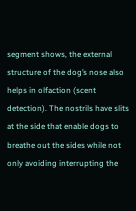segment shows, the external structure of the dog’s nose also helps in olfaction (scent detection). The nostrils have slits at the side that enable dogs to breathe out the sides while not only avoiding interrupting the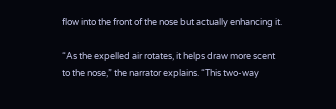flow into the front of the nose but actually enhancing it.

“As the expelled air rotates, it helps draw more scent to the nose,” the narrator explains. “This two-way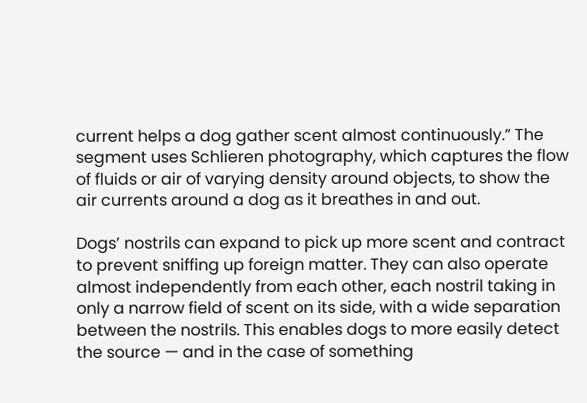current helps a dog gather scent almost continuously.” The segment uses Schlieren photography, which captures the flow of fluids or air of varying density around objects, to show the air currents around a dog as it breathes in and out.

Dogs’ nostrils can expand to pick up more scent and contract to prevent sniffing up foreign matter. They can also operate almost independently from each other, each nostril taking in only a narrow field of scent on its side, with a wide separation between the nostrils. This enables dogs to more easily detect the source — and in the case of something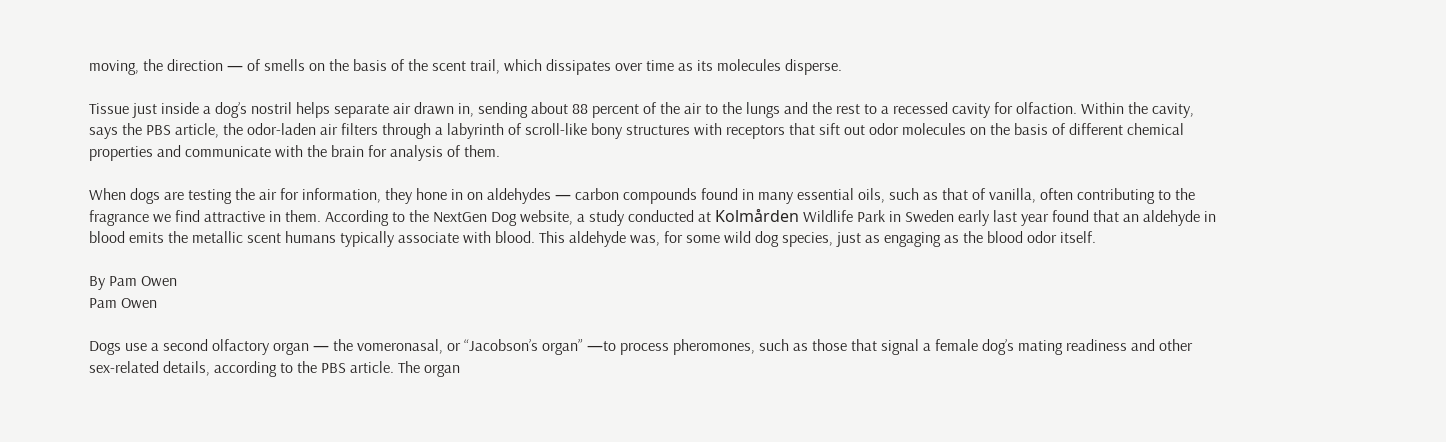moving, the direction — of smells on the basis of the scent trail, which dissipates over time as its molecules disperse.

Tissue just inside a dog’s nostril helps separate air drawn in, sending about 88 percent of the air to the lungs and the rest to a recessed cavity for olfaction. Within the cavity, says the PBS article, the odor-laden air filters through a labyrinth of scroll-like bony structures with receptors that sift out odor molecules on the basis of different chemical properties and communicate with the brain for analysis of them.

When dogs are testing the air for information, they hone in on aldehydes — carbon compounds found in many essential oils, such as that of vanilla, often contributing to the fragrance we find attractive in them. According to the NextGen Dog website, a study conducted at Kolmården Wildlife Park in Sweden early last year found that an aldehyde in blood emits the metallic scent humans typically associate with blood. This aldehyde was, for some wild dog species, just as engaging as the blood odor itself.

By Pam Owen
Pam Owen

Dogs use a second olfactory organ — the vomeronasal, or “Jacobson’s organ” —to process pheromones, such as those that signal a female dog’s mating readiness and other sex-related details, according to the PBS article. The organ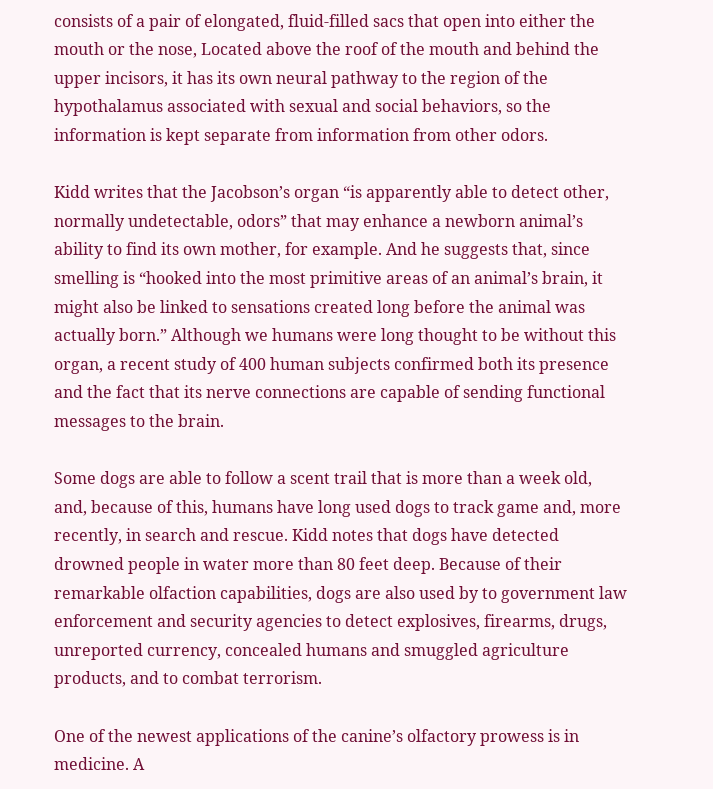consists of a pair of elongated, fluid-filled sacs that open into either the mouth or the nose, Located above the roof of the mouth and behind the upper incisors, it has its own neural pathway to the region of the hypothalamus associated with sexual and social behaviors, so the information is kept separate from information from other odors.

Kidd writes that the Jacobson’s organ “is apparently able to detect other, normally undetectable, odors” that may enhance a newborn animal’s ability to find its own mother, for example. And he suggests that, since smelling is “hooked into the most primitive areas of an animal’s brain, it might also be linked to sensations created long before the animal was actually born.” Although we humans were long thought to be without this organ, a recent study of 400 human subjects confirmed both its presence and the fact that its nerve connections are capable of sending functional messages to the brain.

Some dogs are able to follow a scent trail that is more than a week old, and, because of this, humans have long used dogs to track game and, more recently, in search and rescue. Kidd notes that dogs have detected drowned people in water more than 80 feet deep. Because of their remarkable olfaction capabilities, dogs are also used by to government law enforcement and security agencies to detect explosives, firearms, drugs, unreported currency, concealed humans and smuggled agriculture products, and to combat terrorism.

One of the newest applications of the canine’s olfactory prowess is in medicine. A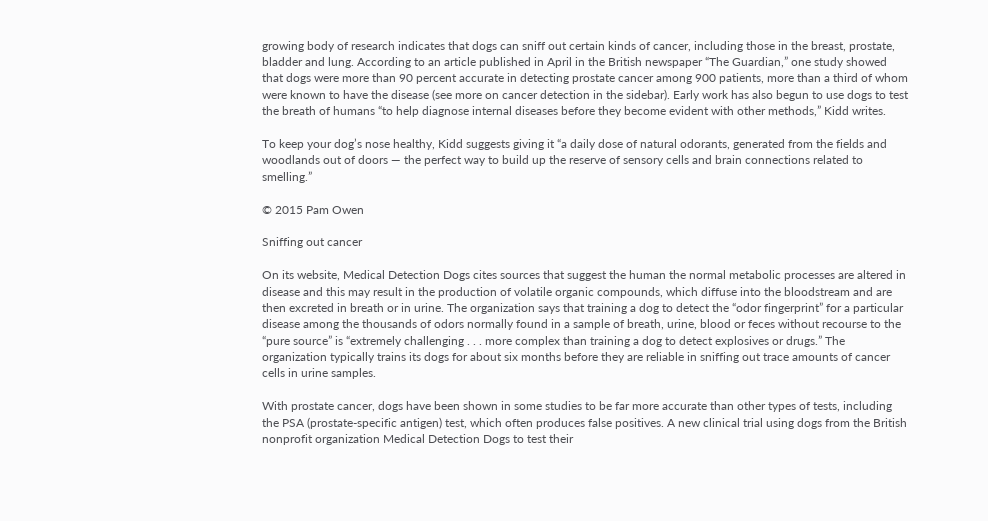growing body of research indicates that dogs can sniff out certain kinds of cancer, including those in the breast, prostate, bladder and lung. According to an article published in April in the British newspaper “The Guardian,” one study showed that dogs were more than 90 percent accurate in detecting prostate cancer among 900 patients, more than a third of whom were known to have the disease (see more on cancer detection in the sidebar). Early work has also begun to use dogs to test the breath of humans “to help diagnose internal diseases before they become evident with other methods,” Kidd writes.

To keep your dog’s nose healthy, Kidd suggests giving it “a daily dose of natural odorants, generated from the fields and woodlands out of doors — the perfect way to build up the reserve of sensory cells and brain connections related to smelling.”

© 2015 Pam Owen

Sniffing out cancer

On its website, Medical Detection Dogs cites sources that suggest the human the normal metabolic processes are altered in disease and this may result in the production of volatile organic compounds, which diffuse into the bloodstream and are then excreted in breath or in urine. The organization says that training a dog to detect the “odor fingerprint” for a particular disease among the thousands of odors normally found in a sample of breath, urine, blood or feces without recourse to the “pure source” is “extremely challenging . . . more complex than training a dog to detect explosives or drugs.” The organization typically trains its dogs for about six months before they are reliable in sniffing out trace amounts of cancer cells in urine samples.

With prostate cancer, dogs have been shown in some studies to be far more accurate than other types of tests, including the PSA (prostate-specific antigen) test, which often produces false positives. A new clinical trial using dogs from the British nonprofit organization Medical Detection Dogs to test their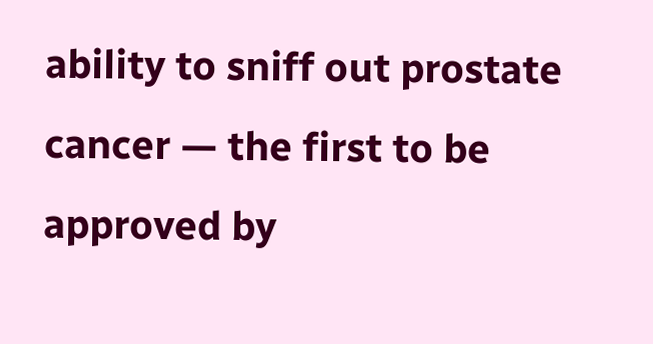ability to sniff out prostate cancer — the first to be approved by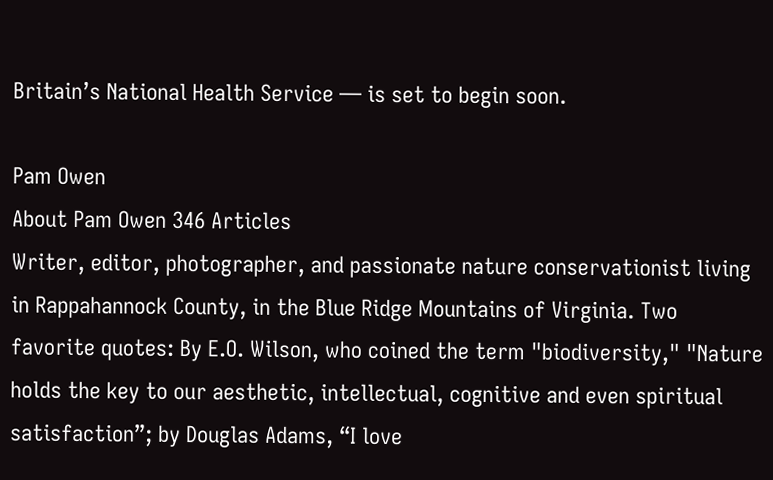Britain’s National Health Service — is set to begin soon.

Pam Owen
About Pam Owen 346 Articles
Writer, editor, photographer, and passionate nature conservationist living in Rappahannock County, in the Blue Ridge Mountains of Virginia. Two favorite quotes: By E.O. Wilson, who coined the term "biodiversity," "Nature holds the key to our aesthetic, intellectual, cognitive and even spiritual satisfaction”; by Douglas Adams, “I love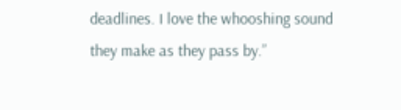deadlines. I love the whooshing sound they make as they pass by.”